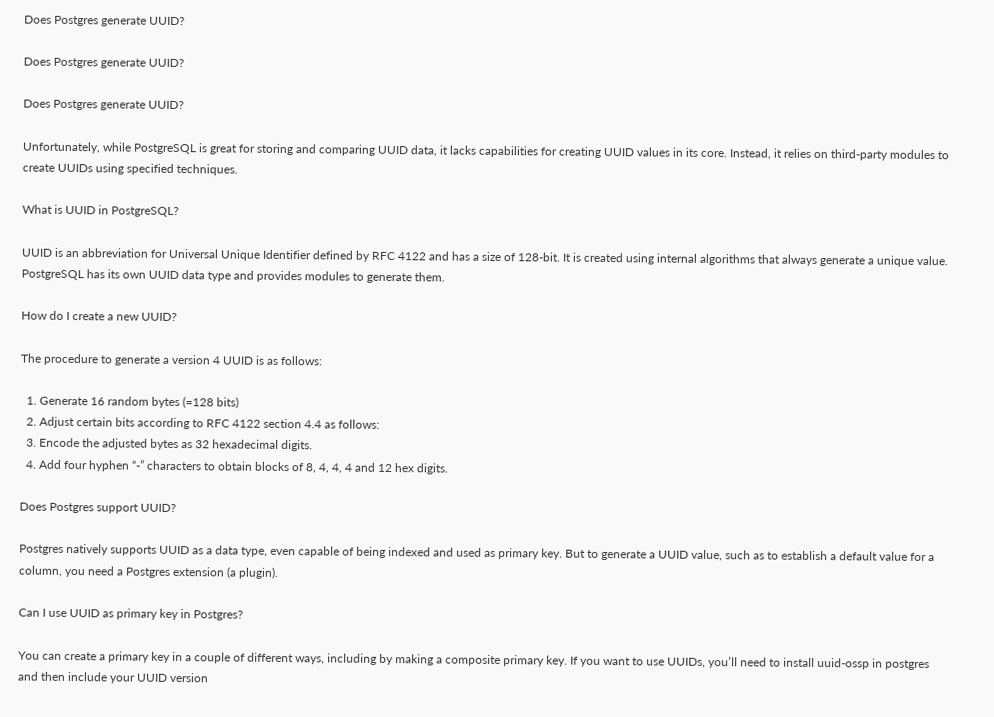Does Postgres generate UUID?

Does Postgres generate UUID?

Does Postgres generate UUID?

Unfortunately, while PostgreSQL is great for storing and comparing UUID data, it lacks capabilities for creating UUID values in its core. Instead, it relies on third-party modules to create UUIDs using specified techniques.

What is UUID in PostgreSQL?

UUID is an abbreviation for Universal Unique Identifier defined by RFC 4122 and has a size of 128-bit. It is created using internal algorithms that always generate a unique value. PostgreSQL has its own UUID data type and provides modules to generate them.

How do I create a new UUID?

The procedure to generate a version 4 UUID is as follows:

  1. Generate 16 random bytes (=128 bits)
  2. Adjust certain bits according to RFC 4122 section 4.4 as follows:
  3. Encode the adjusted bytes as 32 hexadecimal digits.
  4. Add four hyphen “-” characters to obtain blocks of 8, 4, 4, 4 and 12 hex digits.

Does Postgres support UUID?

Postgres natively supports UUID as a data type, even capable of being indexed and used as primary key. But to generate a UUID value, such as to establish a default value for a column, you need a Postgres extension (a plugin).

Can I use UUID as primary key in Postgres?

You can create a primary key in a couple of different ways, including by making a composite primary key. If you want to use UUIDs, you’ll need to install uuid-ossp in postgres and then include your UUID version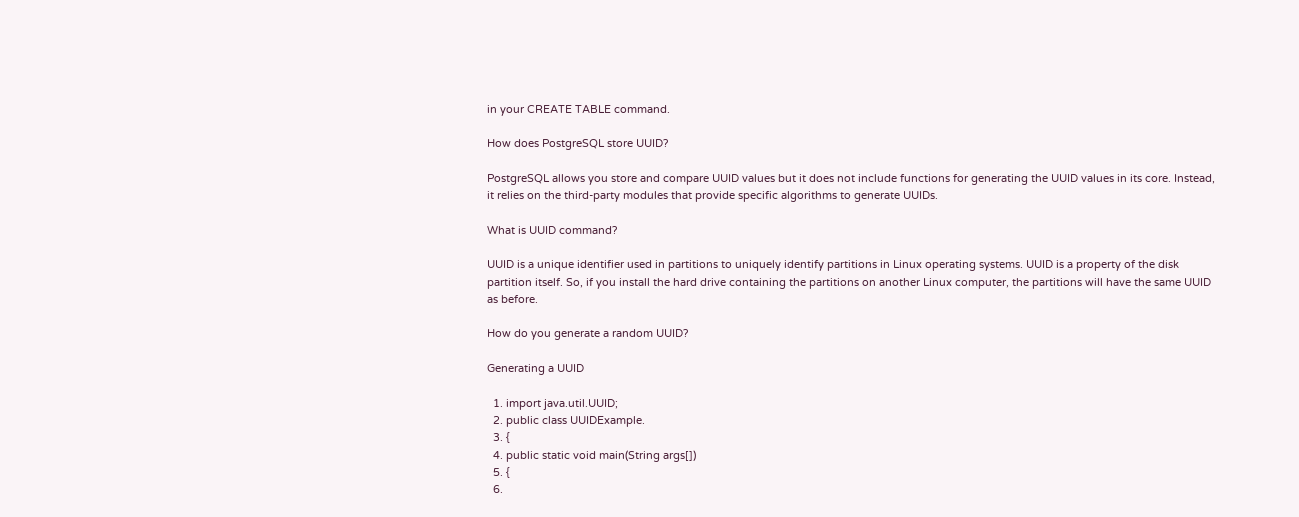in your CREATE TABLE command.

How does PostgreSQL store UUID?

PostgreSQL allows you store and compare UUID values but it does not include functions for generating the UUID values in its core. Instead, it relies on the third-party modules that provide specific algorithms to generate UUIDs.

What is UUID command?

UUID is a unique identifier used in partitions to uniquely identify partitions in Linux operating systems. UUID is a property of the disk partition itself. So, if you install the hard drive containing the partitions on another Linux computer, the partitions will have the same UUID as before.

How do you generate a random UUID?

Generating a UUID

  1. import java.util.UUID;
  2. public class UUIDExample.
  3. {
  4. public static void main(String args[])
  5. {
  6.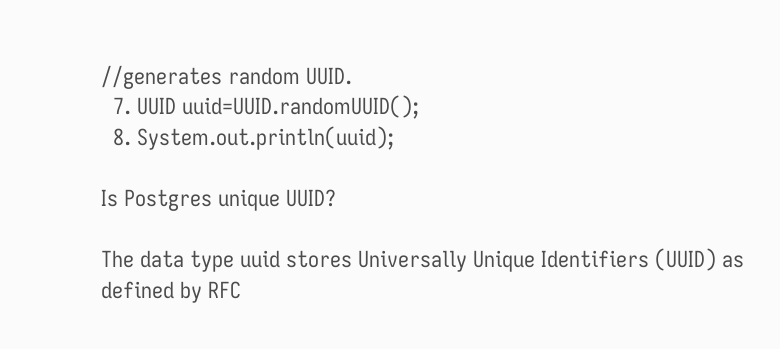//generates random UUID.
  7. UUID uuid=UUID.randomUUID();
  8. System.out.println(uuid);

Is Postgres unique UUID?

The data type uuid stores Universally Unique Identifiers (UUID) as defined by RFC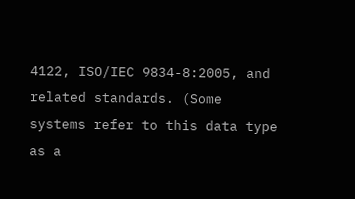4122, ISO/IEC 9834-8:2005, and related standards. (Some systems refer to this data type as a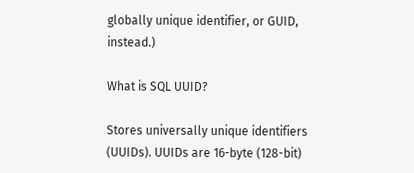globally unique identifier, or GUID, instead.)

What is SQL UUID?

Stores universally unique identifiers (UUIDs). UUIDs are 16-byte (128-bit)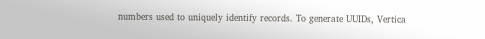numbers used to uniquely identify records. To generate UUIDs, Vertica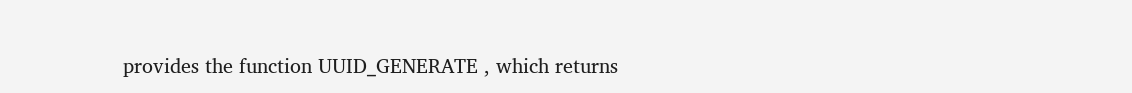provides the function UUID_GENERATE , which returns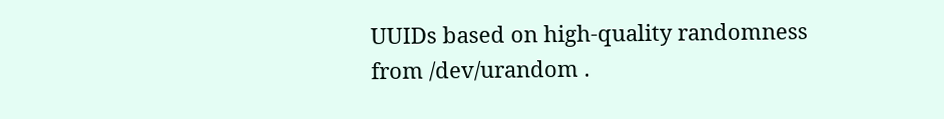UUIDs based on high-quality randomness from /dev/urandom .